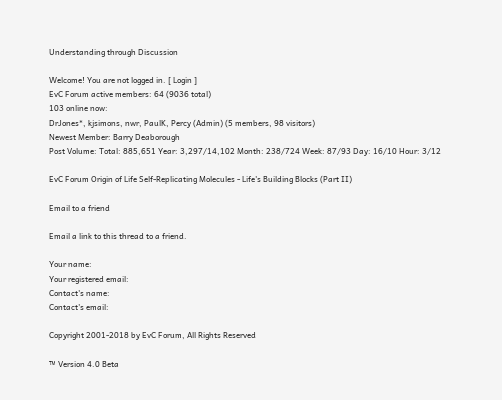Understanding through Discussion

Welcome! You are not logged in. [ Login ]
EvC Forum active members: 64 (9036 total)
103 online now:
DrJones*, kjsimons, nwr, PaulK, Percy (Admin) (5 members, 98 visitors)
Newest Member: Barry Deaborough
Post Volume: Total: 885,651 Year: 3,297/14,102 Month: 238/724 Week: 87/93 Day: 16/10 Hour: 3/12

EvC Forum Origin of Life Self-Replicating Molecules - Life's Building Blocks (Part II)

Email to a friend

Email a link to this thread to a friend.

Your name:
Your registered email:
Contact's name:
Contact's email:

Copyright 2001-2018 by EvC Forum, All Rights Reserved

™ Version 4.0 Beta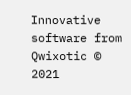Innovative software from Qwixotic © 2021